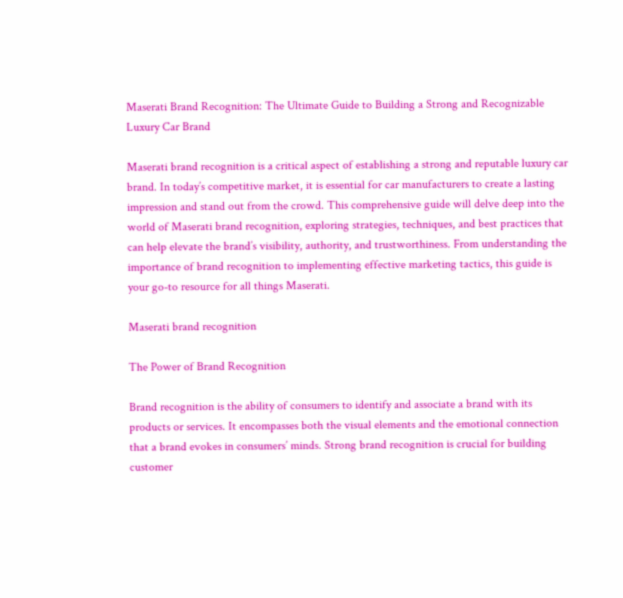Maserati Brand Recognition: The Ultimate Guide to Building a Strong and Recognizable Luxury Car Brand

Maserati brand recognition is a critical aspect of establishing a strong and reputable luxury car brand. In today’s competitive market, it is essential for car manufacturers to create a lasting impression and stand out from the crowd. This comprehensive guide will delve deep into the world of Maserati brand recognition, exploring strategies, techniques, and best practices that can help elevate the brand’s visibility, authority, and trustworthiness. From understanding the importance of brand recognition to implementing effective marketing tactics, this guide is your go-to resource for all things Maserati.

Maserati brand recognition

The Power of Brand Recognition

Brand recognition is the ability of consumers to identify and associate a brand with its products or services. It encompasses both the visual elements and the emotional connection that a brand evokes in consumers’ minds. Strong brand recognition is crucial for building customer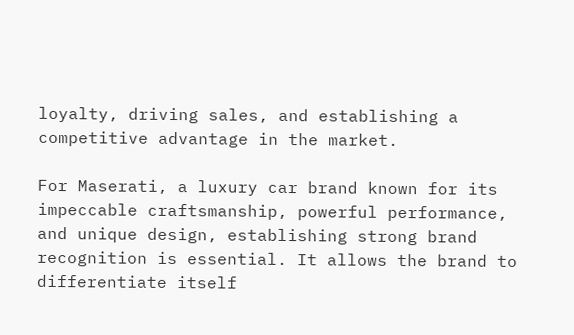loyalty, driving sales, and establishing a competitive advantage in the market.

For Maserati, a luxury car brand known for its impeccable craftsmanship, powerful performance, and unique design, establishing strong brand recognition is essential. It allows the brand to differentiate itself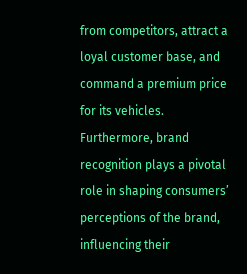from competitors, attract a loyal customer base, and command a premium price for its vehicles. Furthermore, brand recognition plays a pivotal role in shaping consumers’ perceptions of the brand, influencing their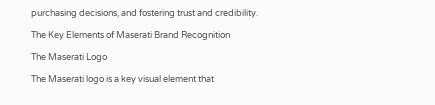purchasing decisions, and fostering trust and credibility.

The Key Elements of Maserati Brand Recognition

The Maserati Logo

The Maserati logo is a key visual element that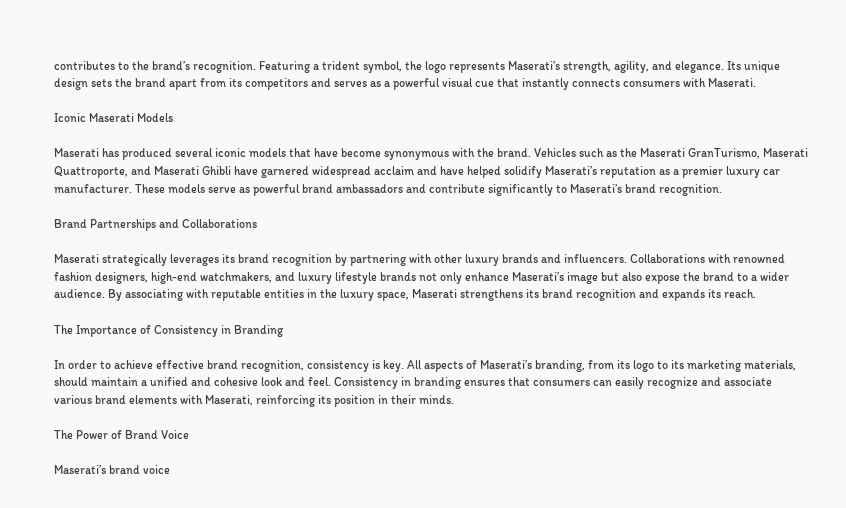contributes to the brand’s recognition. Featuring a trident symbol, the logo represents Maserati’s strength, agility, and elegance. Its unique design sets the brand apart from its competitors and serves as a powerful visual cue that instantly connects consumers with Maserati.

Iconic Maserati Models

Maserati has produced several iconic models that have become synonymous with the brand. Vehicles such as the Maserati GranTurismo, Maserati Quattroporte, and Maserati Ghibli have garnered widespread acclaim and have helped solidify Maserati’s reputation as a premier luxury car manufacturer. These models serve as powerful brand ambassadors and contribute significantly to Maserati’s brand recognition.

Brand Partnerships and Collaborations

Maserati strategically leverages its brand recognition by partnering with other luxury brands and influencers. Collaborations with renowned fashion designers, high-end watchmakers, and luxury lifestyle brands not only enhance Maserati’s image but also expose the brand to a wider audience. By associating with reputable entities in the luxury space, Maserati strengthens its brand recognition and expands its reach.

The Importance of Consistency in Branding

In order to achieve effective brand recognition, consistency is key. All aspects of Maserati’s branding, from its logo to its marketing materials, should maintain a unified and cohesive look and feel. Consistency in branding ensures that consumers can easily recognize and associate various brand elements with Maserati, reinforcing its position in their minds.

The Power of Brand Voice

Maserati’s brand voice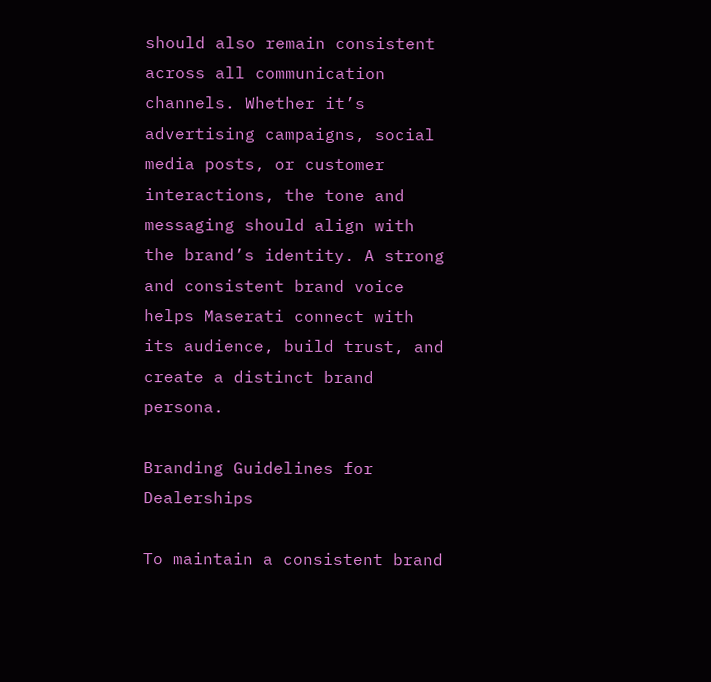should also remain consistent across all communication channels. Whether it’s advertising campaigns, social media posts, or customer interactions, the tone and messaging should align with the brand’s identity. A strong and consistent brand voice helps Maserati connect with its audience, build trust, and create a distinct brand persona.

Branding Guidelines for Dealerships

To maintain a consistent brand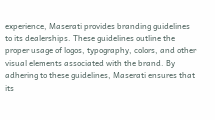experience, Maserati provides branding guidelines to its dealerships. These guidelines outline the proper usage of logos, typography, colors, and other visual elements associated with the brand. By adhering to these guidelines, Maserati ensures that its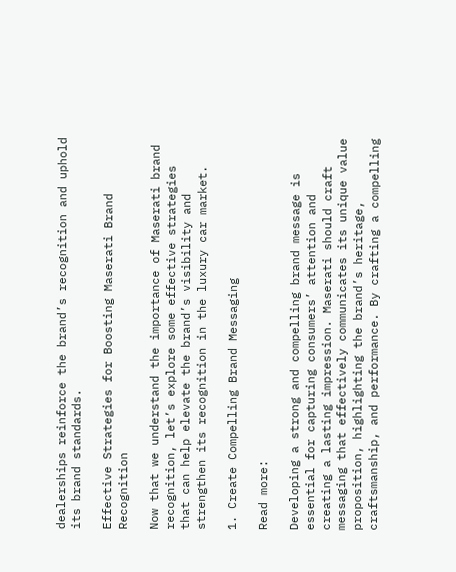dealerships reinforce the brand’s recognition and uphold its brand standards.

Effective Strategies for Boosting Maserati Brand Recognition

Now that we understand the importance of Maserati brand recognition, let’s explore some effective strategies that can help elevate the brand’s visibility and strengthen its recognition in the luxury car market.

1. Create Compelling Brand Messaging

Read more:

Developing a strong and compelling brand message is essential for capturing consumers’ attention and creating a lasting impression. Maserati should craft messaging that effectively communicates its unique value proposition, highlighting the brand’s heritage, craftsmanship, and performance. By crafting a compelling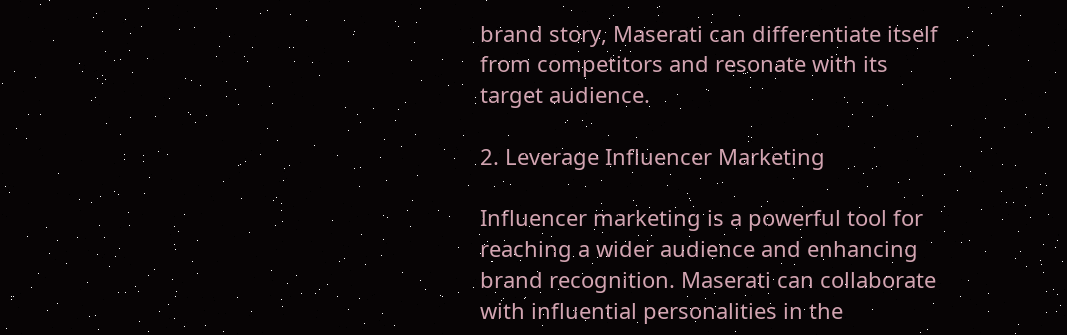brand story, Maserati can differentiate itself from competitors and resonate with its target audience.

2. Leverage Influencer Marketing

Influencer marketing is a powerful tool for reaching a wider audience and enhancing brand recognition. Maserati can collaborate with influential personalities in the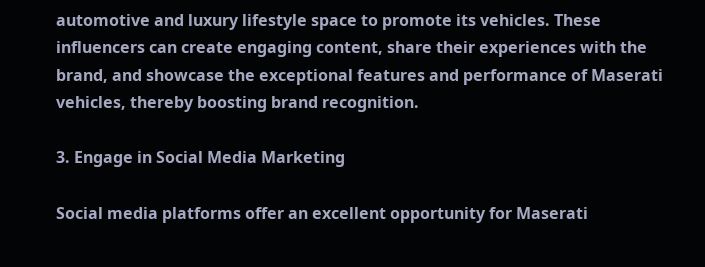automotive and luxury lifestyle space to promote its vehicles. These influencers can create engaging content, share their experiences with the brand, and showcase the exceptional features and performance of Maserati vehicles, thereby boosting brand recognition.

3. Engage in Social Media Marketing

Social media platforms offer an excellent opportunity for Maserati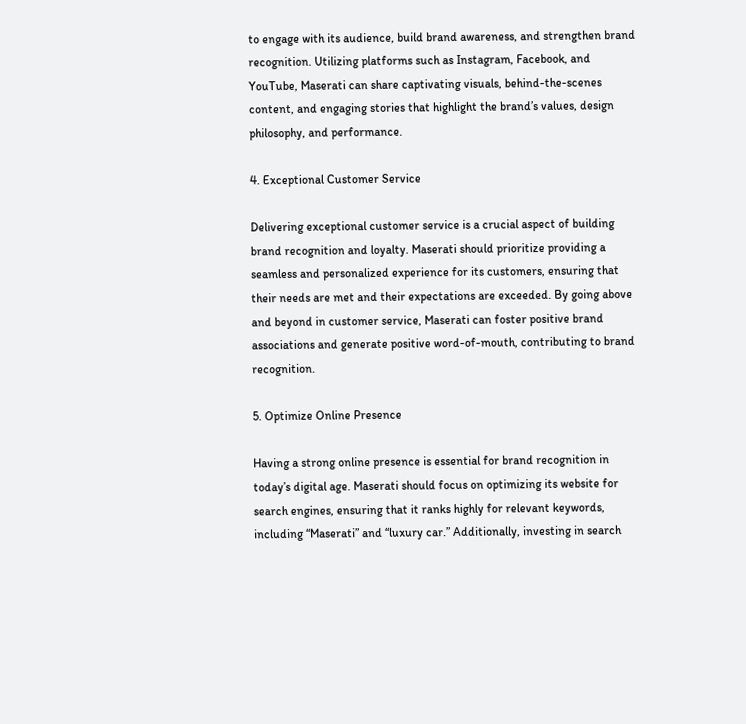to engage with its audience, build brand awareness, and strengthen brand recognition. Utilizing platforms such as Instagram, Facebook, and YouTube, Maserati can share captivating visuals, behind-the-scenes content, and engaging stories that highlight the brand’s values, design philosophy, and performance.

4. Exceptional Customer Service

Delivering exceptional customer service is a crucial aspect of building brand recognition and loyalty. Maserati should prioritize providing a seamless and personalized experience for its customers, ensuring that their needs are met and their expectations are exceeded. By going above and beyond in customer service, Maserati can foster positive brand associations and generate positive word-of-mouth, contributing to brand recognition.

5. Optimize Online Presence

Having a strong online presence is essential for brand recognition in today’s digital age. Maserati should focus on optimizing its website for search engines, ensuring that it ranks highly for relevant keywords, including “Maserati” and “luxury car.” Additionally, investing in search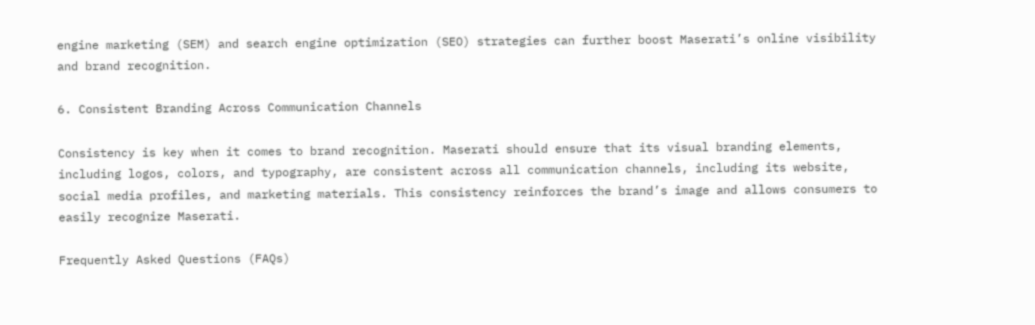engine marketing (SEM) and search engine optimization (SEO) strategies can further boost Maserati’s online visibility and brand recognition.

6. Consistent Branding Across Communication Channels

Consistency is key when it comes to brand recognition. Maserati should ensure that its visual branding elements, including logos, colors, and typography, are consistent across all communication channels, including its website, social media profiles, and marketing materials. This consistency reinforces the brand’s image and allows consumers to easily recognize Maserati.

Frequently Asked Questions (FAQs)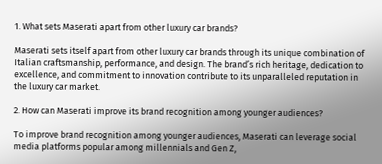1. What sets Maserati apart from other luxury car brands?

Maserati sets itself apart from other luxury car brands through its unique combination of Italian craftsmanship, performance, and design. The brand’s rich heritage, dedication to excellence, and commitment to innovation contribute to its unparalleled reputation in the luxury car market.

2. How can Maserati improve its brand recognition among younger audiences?

To improve brand recognition among younger audiences, Maserati can leverage social media platforms popular among millennials and Gen Z,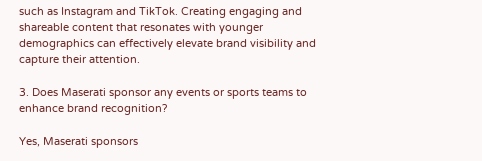such as Instagram and TikTok. Creating engaging and shareable content that resonates with younger demographics can effectively elevate brand visibility and capture their attention.

3. Does Maserati sponsor any events or sports teams to enhance brand recognition?

Yes, Maserati sponsors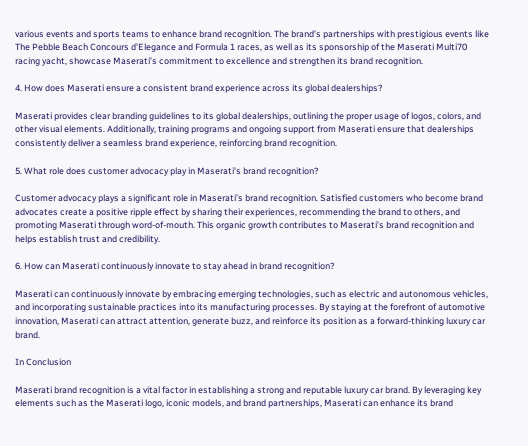various events and sports teams to enhance brand recognition. The brand’s partnerships with prestigious events like The Pebble Beach Concours d’Elegance and Formula 1 races, as well as its sponsorship of the Maserati Multi70 racing yacht, showcase Maserati’s commitment to excellence and strengthen its brand recognition.

4. How does Maserati ensure a consistent brand experience across its global dealerships?

Maserati provides clear branding guidelines to its global dealerships, outlining the proper usage of logos, colors, and other visual elements. Additionally, training programs and ongoing support from Maserati ensure that dealerships consistently deliver a seamless brand experience, reinforcing brand recognition.

5. What role does customer advocacy play in Maserati’s brand recognition?

Customer advocacy plays a significant role in Maserati’s brand recognition. Satisfied customers who become brand advocates create a positive ripple effect by sharing their experiences, recommending the brand to others, and promoting Maserati through word-of-mouth. This organic growth contributes to Maserati’s brand recognition and helps establish trust and credibility.

6. How can Maserati continuously innovate to stay ahead in brand recognition?

Maserati can continuously innovate by embracing emerging technologies, such as electric and autonomous vehicles, and incorporating sustainable practices into its manufacturing processes. By staying at the forefront of automotive innovation, Maserati can attract attention, generate buzz, and reinforce its position as a forward-thinking luxury car brand.

In Conclusion

Maserati brand recognition is a vital factor in establishing a strong and reputable luxury car brand. By leveraging key elements such as the Maserati logo, iconic models, and brand partnerships, Maserati can enhance its brand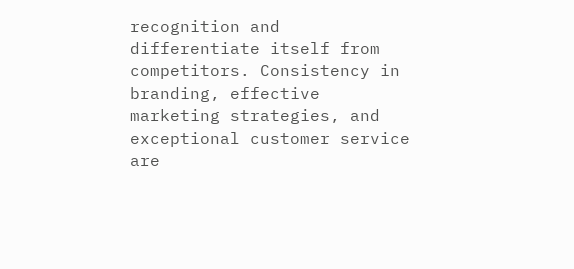recognition and differentiate itself from competitors. Consistency in branding, effective marketing strategies, and exceptional customer service are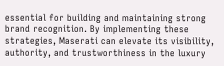essential for building and maintaining strong brand recognition. By implementing these strategies, Maserati can elevate its visibility, authority, and trustworthiness in the luxury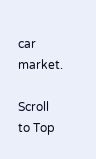car market.

Scroll to Top